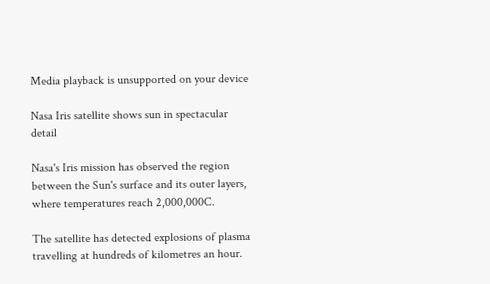Media playback is unsupported on your device

Nasa Iris satellite shows sun in spectacular detail

Nasa's Iris mission has observed the region between the Sun's surface and its outer layers, where temperatures reach 2,000,000C.

The satellite has detected explosions of plasma travelling at hundreds of kilometres an hour.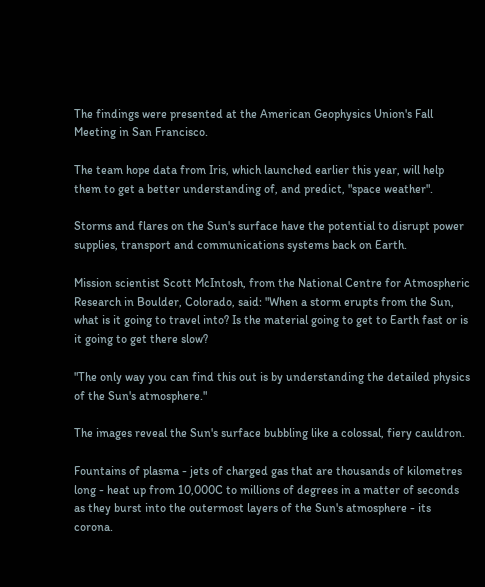The findings were presented at the American Geophysics Union's Fall Meeting in San Francisco.

The team hope data from Iris, which launched earlier this year, will help them to get a better understanding of, and predict, "space weather".

Storms and flares on the Sun's surface have the potential to disrupt power supplies, transport and communications systems back on Earth.

Mission scientist Scott McIntosh, from the National Centre for Atmospheric Research in Boulder, Colorado, said: "When a storm erupts from the Sun, what is it going to travel into? Is the material going to get to Earth fast or is it going to get there slow?

"The only way you can find this out is by understanding the detailed physics of the Sun's atmosphere."

The images reveal the Sun's surface bubbling like a colossal, fiery cauldron.

Fountains of plasma - jets of charged gas that are thousands of kilometres long - heat up from 10,000C to millions of degrees in a matter of seconds as they burst into the outermost layers of the Sun's atmosphere - its corona.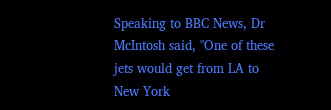Speaking to BBC News, Dr McIntosh said, "One of these jets would get from LA to New York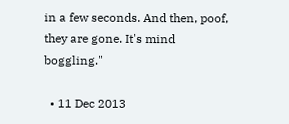in a few seconds. And then, poof, they are gone. It's mind boggling."

  • 11 Dec 2013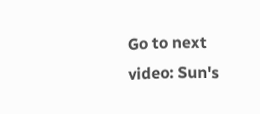Go to next video: Sun's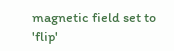magnetic field set to 'flip'